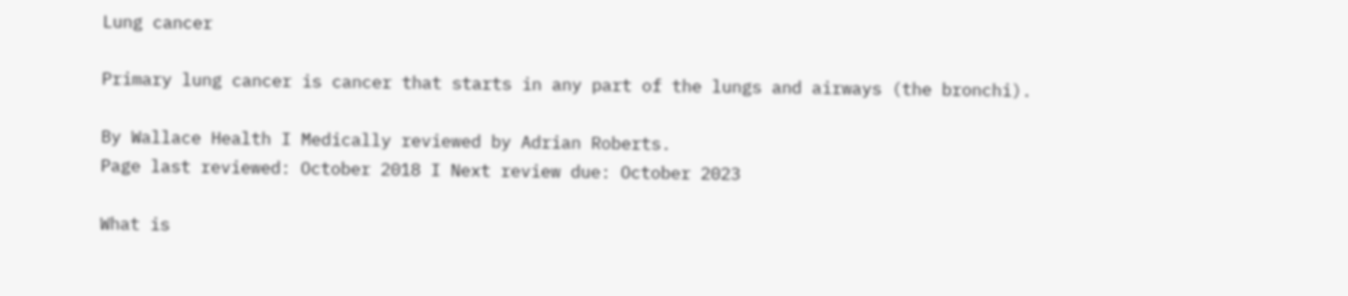Lung cancer

Primary lung cancer is cancer that starts in any part of the lungs and airways (the bronchi).

By Wallace Health I Medically reviewed by Adrian Roberts.
Page last reviewed: October 2018 I Next review due: October 2023

What is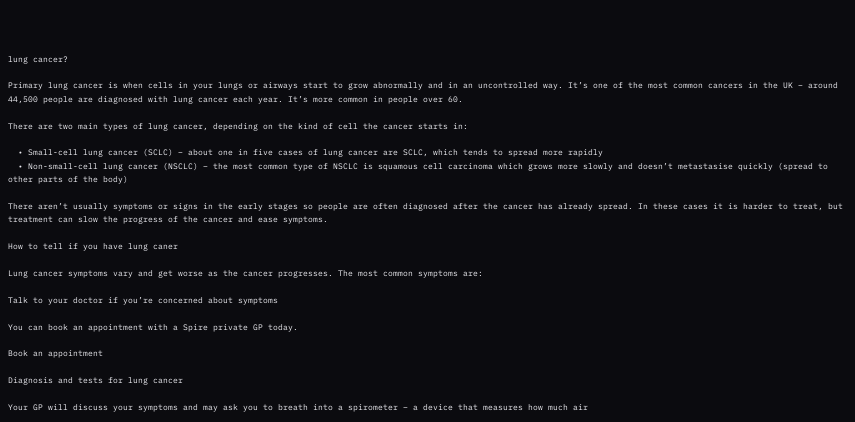lung cancer?

Primary lung cancer is when cells in your lungs or airways start to grow abnormally and in an uncontrolled way. It’s one of the most common cancers in the UK – around 44,500 people are diagnosed with lung cancer each year. It’s more common in people over 60.

There are two main types of lung cancer, depending on the kind of cell the cancer starts in:

  • Small-cell lung cancer (SCLC) – about one in five cases of lung cancer are SCLC, which tends to spread more rapidly
  • Non-small-cell lung cancer (NSCLC) – the most common type of NSCLC is squamous cell carcinoma which grows more slowly and doesn’t metastasise quickly (spread to other parts of the body)

There aren’t usually symptoms or signs in the early stages so people are often diagnosed after the cancer has already spread. In these cases it is harder to treat, but treatment can slow the progress of the cancer and ease symptoms.

How to tell if you have lung caner

Lung cancer symptoms vary and get worse as the cancer progresses. The most common symptoms are:

Talk to your doctor if you’re concerned about symptoms

You can book an appointment with a Spire private GP today.

Book an appointment

Diagnosis and tests for lung cancer

Your GP will discuss your symptoms and may ask you to breath into a spirometer – a device that measures how much air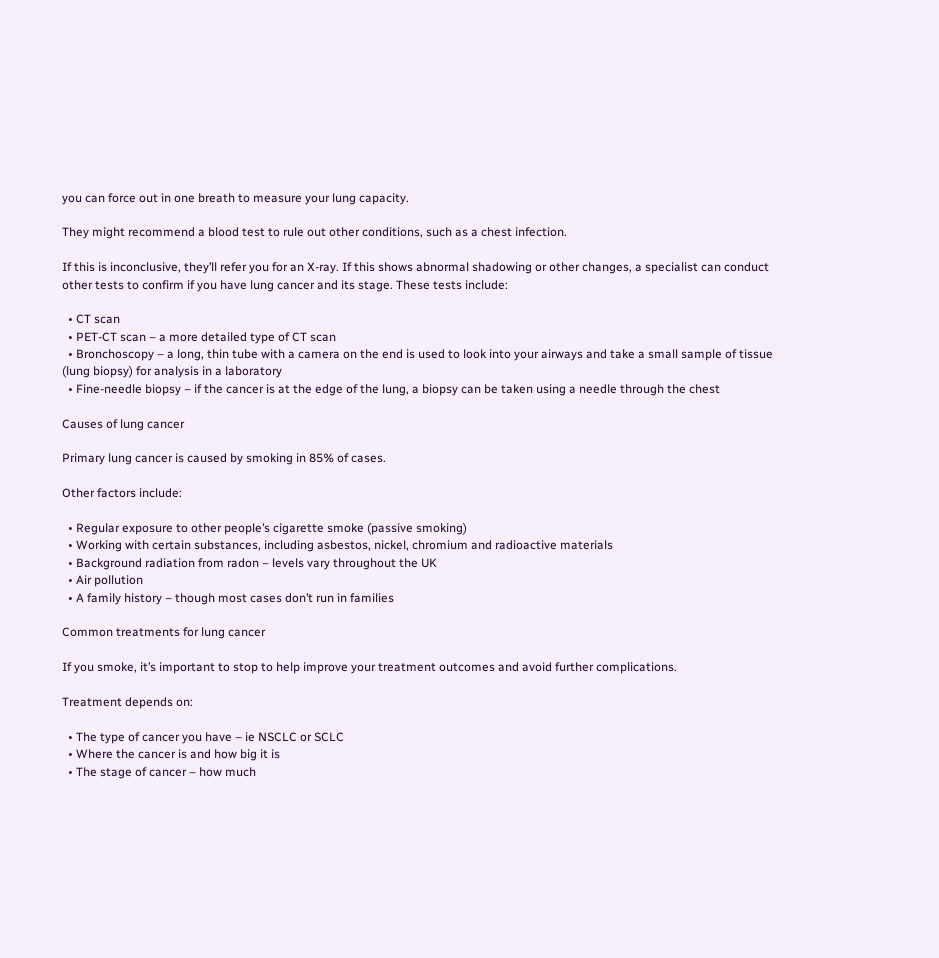you can force out in one breath to measure your lung capacity.

They might recommend a blood test to rule out other conditions, such as a chest infection.

If this is inconclusive, they’ll refer you for an X-ray. If this shows abnormal shadowing or other changes, a specialist can conduct other tests to confirm if you have lung cancer and its stage. These tests include:

  • CT scan
  • PET-CT scan – a more detailed type of CT scan
  • Bronchoscopy – a long, thin tube with a camera on the end is used to look into your airways and take a small sample of tissue (lung biopsy) for analysis in a laboratory
  • Fine-needle biopsy – if the cancer is at the edge of the lung, a biopsy can be taken using a needle through the chest

Causes of lung cancer

Primary lung cancer is caused by smoking in 85% of cases.

Other factors include:

  • Regular exposure to other people’s cigarette smoke (passive smoking)
  • Working with certain substances, including asbestos, nickel, chromium and radioactive materials
  • Background radiation from radon – levels vary throughout the UK
  • Air pollution
  • A family history – though most cases don’t run in families

Common treatments for lung cancer

If you smoke, it’s important to stop to help improve your treatment outcomes and avoid further complications.

Treatment depends on:

  • The type of cancer you have – ie NSCLC or SCLC
  • Where the cancer is and how big it is
  • The stage of cancer – how much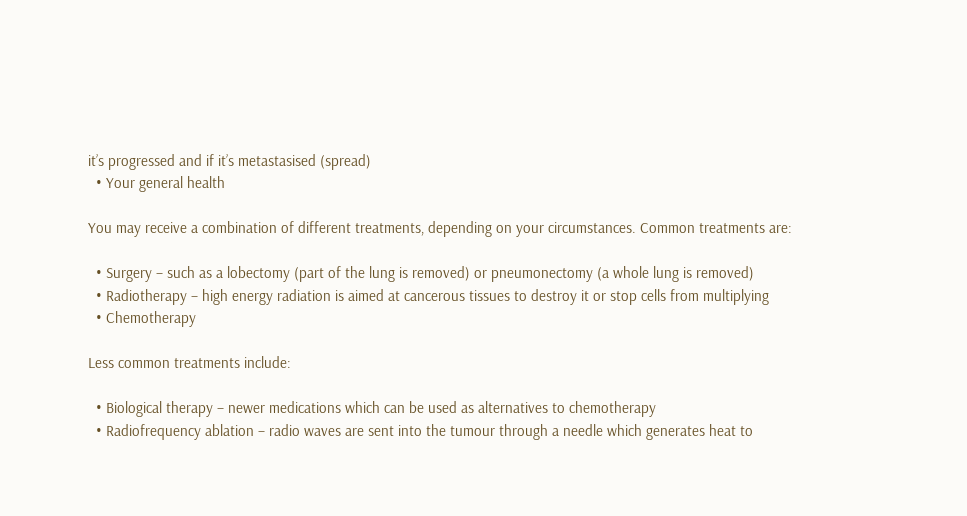it’s progressed and if it’s metastasised (spread)
  • Your general health

You may receive a combination of different treatments, depending on your circumstances. Common treatments are:

  • Surgery – such as a lobectomy (part of the lung is removed) or pneumonectomy (a whole lung is removed)
  • Radiotherapy – high energy radiation is aimed at cancerous tissues to destroy it or stop cells from multiplying
  • Chemotherapy

Less common treatments include:

  • Biological therapy – newer medications which can be used as alternatives to chemotherapy
  • Radiofrequency ablation – radio waves are sent into the tumour through a needle which generates heat to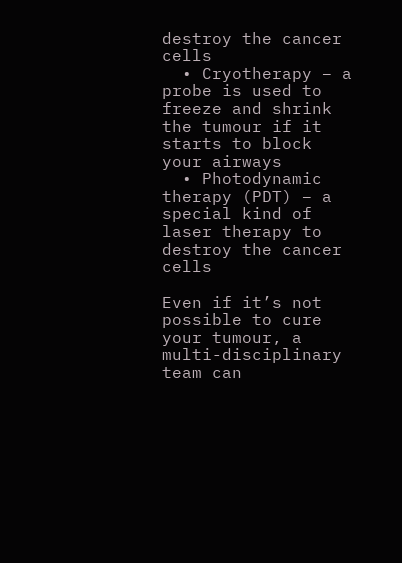destroy the cancer cells
  • Cryotherapy – a probe is used to freeze and shrink the tumour if it starts to block your airways
  • Photodynamic therapy (PDT) – a special kind of laser therapy to destroy the cancer cells

Even if it’s not possible to cure your tumour, a multi-disciplinary team can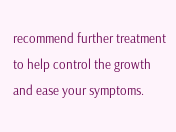recommend further treatment to help control the growth and ease your symptoms.